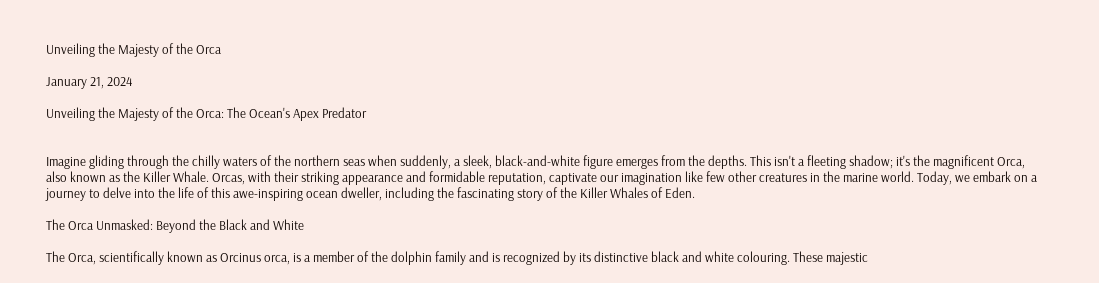Unveiling the Majesty of the Orca

January 21, 2024

Unveiling the Majesty of the Orca: The Ocean's Apex Predator


Imagine gliding through the chilly waters of the northern seas when suddenly, a sleek, black-and-white figure emerges from the depths. This isn't a fleeting shadow; it's the magnificent Orca, also known as the Killer Whale. Orcas, with their striking appearance and formidable reputation, captivate our imagination like few other creatures in the marine world. Today, we embark on a journey to delve into the life of this awe-inspiring ocean dweller, including the fascinating story of the Killer Whales of Eden.

The Orca Unmasked: Beyond the Black and White

The Orca, scientifically known as Orcinus orca, is a member of the dolphin family and is recognized by its distinctive black and white colouring. These majestic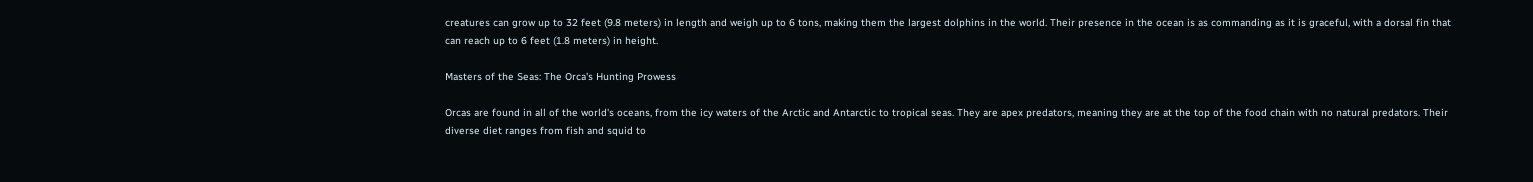creatures can grow up to 32 feet (9.8 meters) in length and weigh up to 6 tons, making them the largest dolphins in the world. Their presence in the ocean is as commanding as it is graceful, with a dorsal fin that can reach up to 6 feet (1.8 meters) in height.

Masters of the Seas: The Orca's Hunting Prowess

Orcas are found in all of the world's oceans, from the icy waters of the Arctic and Antarctic to tropical seas. They are apex predators, meaning they are at the top of the food chain with no natural predators. Their diverse diet ranges from fish and squid to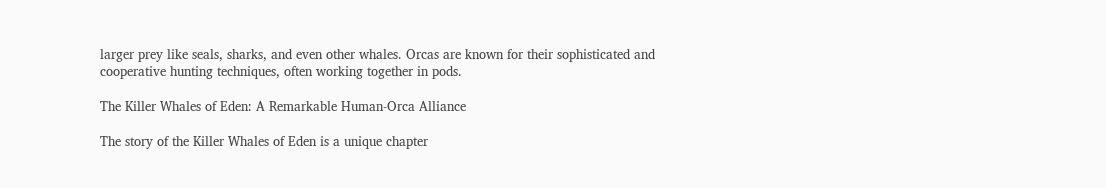larger prey like seals, sharks, and even other whales. Orcas are known for their sophisticated and cooperative hunting techniques, often working together in pods.

The Killer Whales of Eden: A Remarkable Human-Orca Alliance

The story of the Killer Whales of Eden is a unique chapter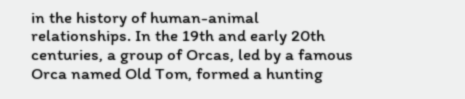in the history of human-animal relationships. In the 19th and early 20th centuries, a group of Orcas, led by a famous Orca named Old Tom, formed a hunting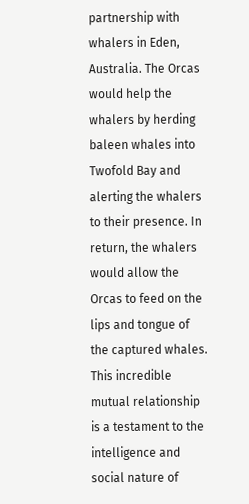partnership with whalers in Eden, Australia. The Orcas would help the whalers by herding baleen whales into Twofold Bay and alerting the whalers to their presence. In return, the whalers would allow the Orcas to feed on the lips and tongue of the captured whales. This incredible mutual relationship is a testament to the intelligence and social nature of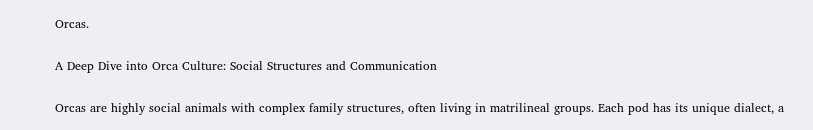Orcas.

A Deep Dive into Orca Culture: Social Structures and Communication

Orcas are highly social animals with complex family structures, often living in matrilineal groups. Each pod has its unique dialect, a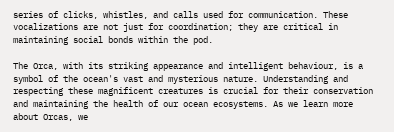series of clicks, whistles, and calls used for communication. These vocalizations are not just for coordination; they are critical in maintaining social bonds within the pod.

The Orca, with its striking appearance and intelligent behaviour, is a symbol of the ocean's vast and mysterious nature. Understanding and respecting these magnificent creatures is crucial for their conservation and maintaining the health of our ocean ecosystems. As we learn more about Orcas, we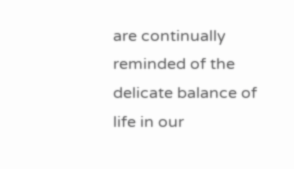are continually reminded of the delicate balance of life in our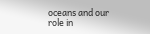oceans and our role in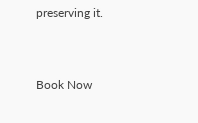preserving it.


Book Now